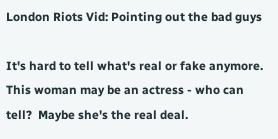London Riots Vid: Pointing out the bad guys

It's hard to tell what's real or fake anymore.  This woman may be an actress - who can tell?  Maybe she's the real deal.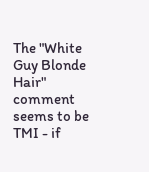The "White Guy Blonde Hair" comment seems to be TMI - if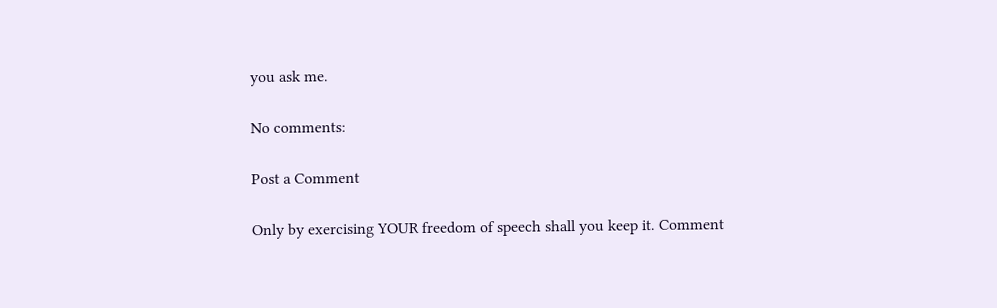you ask me.

No comments:

Post a Comment

Only by exercising YOUR freedom of speech shall you keep it. Comment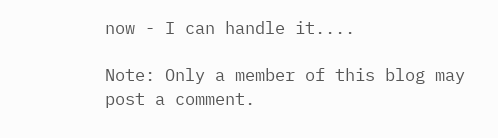now - I can handle it....

Note: Only a member of this blog may post a comment.